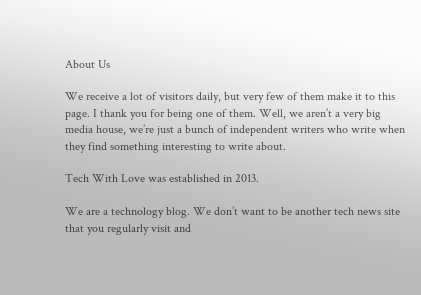About Us

We receive a lot of visitors daily, but very few of them make it to this page. I thank you for being one of them. Well, we aren’t a very big media house, we’re just a bunch of independent writers who write when they find something interesting to write about.

Tech With Love was established in 2013.

We are a technology blog. We don’t want to be another tech news site that you regularly visit and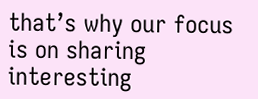that’s why our focus is on sharing interesting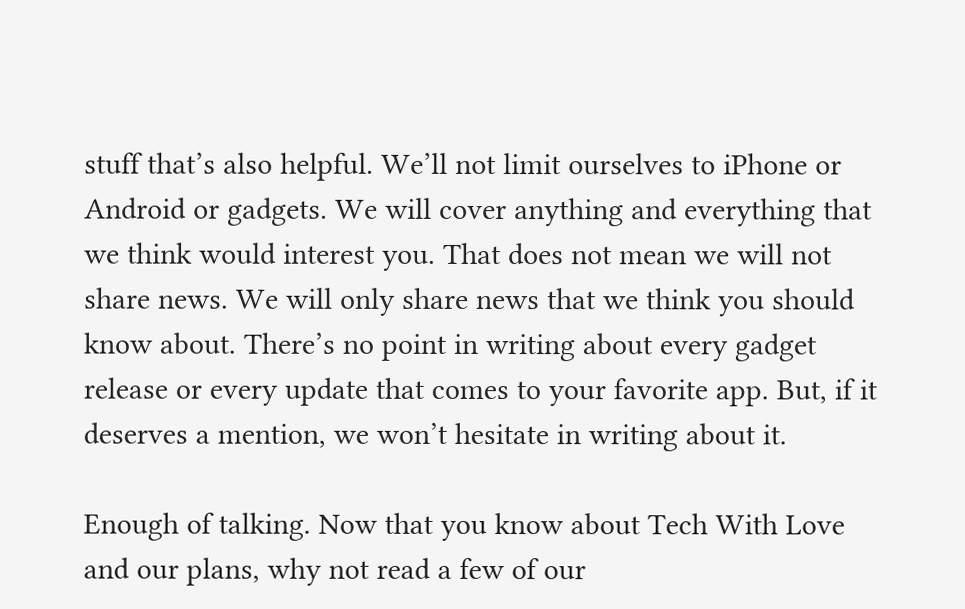stuff that’s also helpful. We’ll not limit ourselves to iPhone or Android or gadgets. We will cover anything and everything that we think would interest you. That does not mean we will not share news. We will only share news that we think you should know about. There’s no point in writing about every gadget release or every update that comes to your favorite app. But, if it deserves a mention, we won’t hesitate in writing about it.

Enough of talking. Now that you know about Tech With Love and our plans, why not read a few of our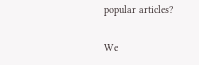popular articles?

We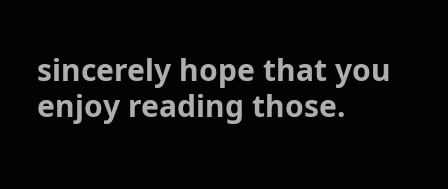sincerely hope that you enjoy reading those.